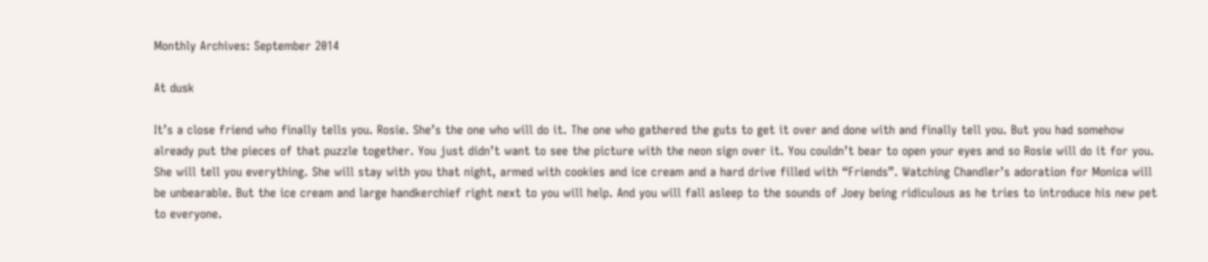Monthly Archives: September 2014

At dusk

It’s a close friend who finally tells you. Rosie. She’s the one who will do it. The one who gathered the guts to get it over and done with and finally tell you. But you had somehow already put the pieces of that puzzle together. You just didn’t want to see the picture with the neon sign over it. You couldn’t bear to open your eyes and so Rosie will do it for you. She will tell you everything. She will stay with you that night, armed with cookies and ice cream and a hard drive filled with “Friends”. Watching Chandler’s adoration for Monica will be unbearable. But the ice cream and large handkerchief right next to you will help. And you will fall asleep to the sounds of Joey being ridiculous as he tries to introduce his new pet to everyone.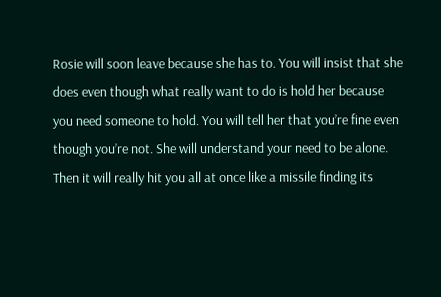Rosie will soon leave because she has to. You will insist that she does even though what really want to do is hold her because you need someone to hold. You will tell her that you’re fine even though you’re not. She will understand your need to be alone. Then it will really hit you all at once like a missile finding its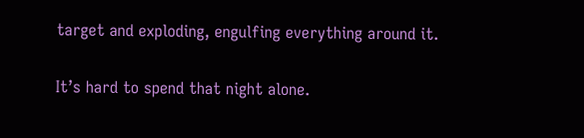target and exploding, engulfing everything around it.

It’s hard to spend that night alone.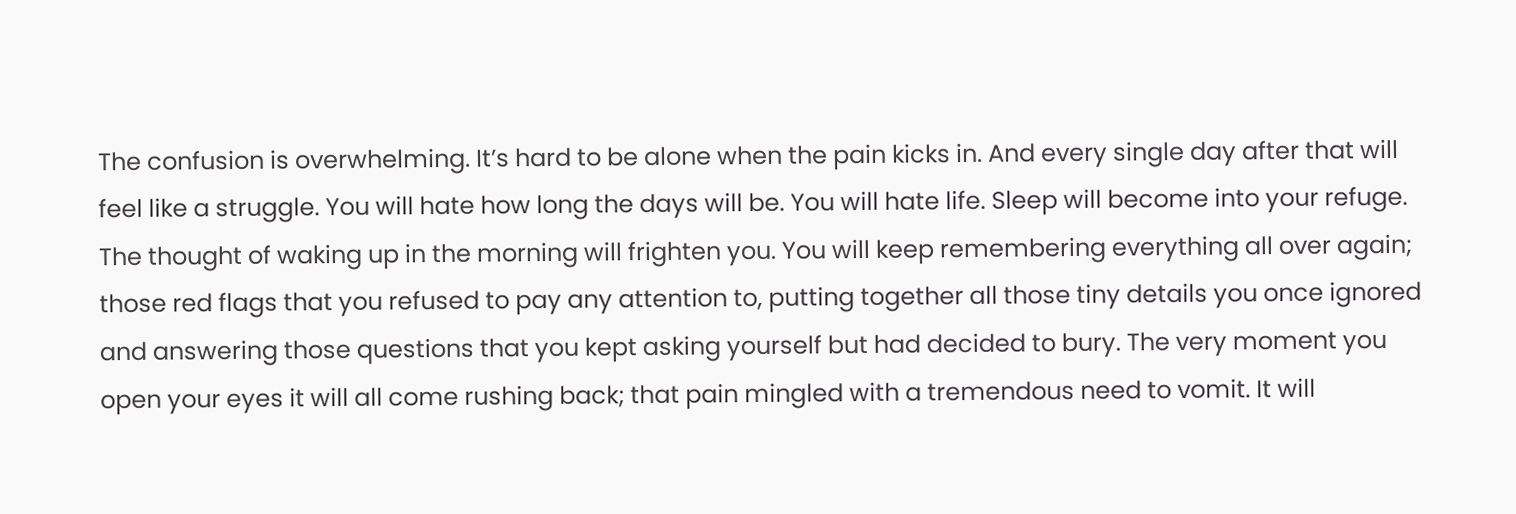The confusion is overwhelming. It’s hard to be alone when the pain kicks in. And every single day after that will feel like a struggle. You will hate how long the days will be. You will hate life. Sleep will become into your refuge. The thought of waking up in the morning will frighten you. You will keep remembering everything all over again; those red flags that you refused to pay any attention to, putting together all those tiny details you once ignored and answering those questions that you kept asking yourself but had decided to bury. The very moment you open your eyes it will all come rushing back; that pain mingled with a tremendous need to vomit. It will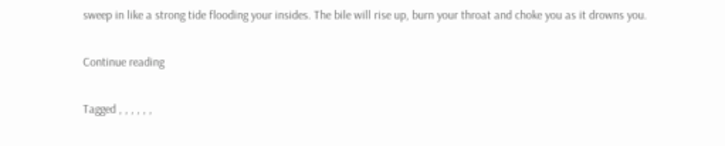sweep in like a strong tide flooding your insides. The bile will rise up, burn your throat and choke you as it drowns you.

Continue reading

Tagged , , , , , ,